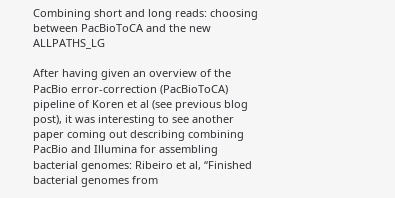Combining short and long reads: choosing between PacBioToCA and the new ALLPATHS_LG

After having given an overview of the PacBio error-correction (PacBioToCA) pipeline of Koren et al (see previous blog post), it was interesting to see another paper coming out describing combining PacBio and Illumina for assembling bacterial genomes: Ribeiro et al, “Finished bacterial genomes from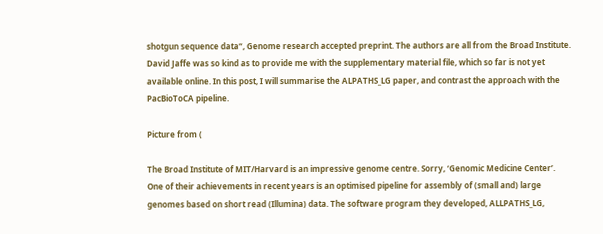shotgun sequence data“, Genome research accepted preprint. The authors are all from the Broad Institute. David Jaffe was so kind as to provide me with the supplementary material file, which so far is not yet available online. In this post, I will summarise the ALPATHS_LG paper, and contrast the approach with the PacBioToCA pipeline.

Picture from (

The Broad Institute of MIT/Harvard is an impressive genome centre. Sorry, ‘Genomic Medicine Center’. One of their achievements in recent years is an optimised pipeline for assembly of (small and) large genomes based on short read (Illumina) data. The software program they developed, ALLPATHS_LG,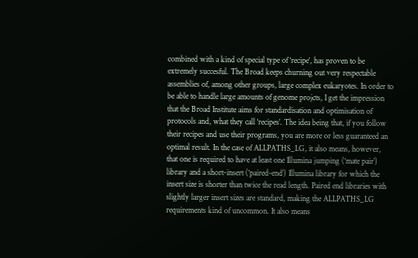combined with a kind of special type of ‘recipe’, has proven to be extremely succesful. The Broad keeps churning out very respectable assemblies of, among other groups, large complex eukaryotes. In order to be able to handle large amounts of genome projcts, I get the impression that the Broad Institute aims for standardisation and optimisation of protocols and, what they call ‘recipes’. The idea being that, if you follow their recipes and use their programs, you are more or less guaranteed an optimal result. In the case of ALLPATHS_LG, it also means, however, that one is required to have at least one Illumina jumping (‘mate pair’) library and a short-insert (‘paired-end’) Illumina library for which the insert size is shorter than twice the read length. Paired end libraries with slightly larger insert sizes are standard, making the ALLPATHS_LG requirements kind of uncommon. It also means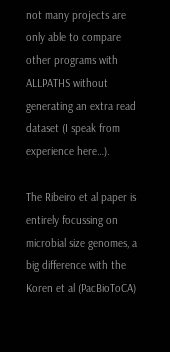not many projects are only able to compare other programs with ALLPATHS without generating an extra read dataset (I speak from experience here…).

The Ribeiro et al paper is entirely focussing on microbial size genomes, a big difference with the Koren et al (PacBioToCA)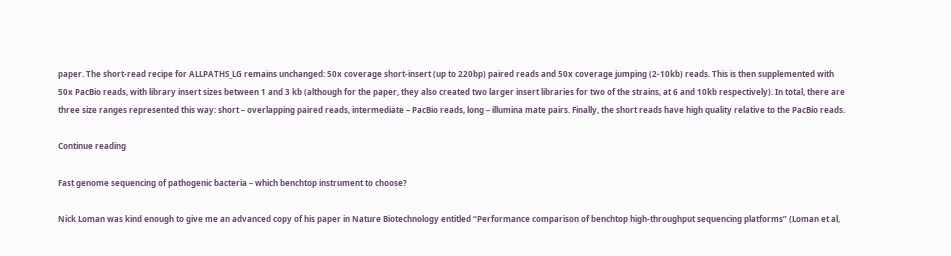paper. The short-read recipe for ALLPATHS_LG remains unchanged: 50x coverage short-insert (up to 220bp) paired reads and 50x coverage jumping (2-10kb) reads. This is then supplemented with 50x PacBio reads, with library insert sizes between 1 and 3 kb (although for the paper, they also created two larger insert libraries for two of the strains, at 6 and 10kb respectively). In total, there are three size ranges represented this way: short – overlapping paired reads, intermediate – PacBio reads, long – illumina mate pairs. Finally, the short reads have high quality relative to the PacBio reads.

Continue reading

Fast genome sequencing of pathogenic bacteria – which benchtop instrument to choose?

Nick Loman was kind enough to give me an advanced copy of his paper in Nature Biotechnology entitled “Performance comparison of benchtop high-throughput sequencing platforms” (Loman et al,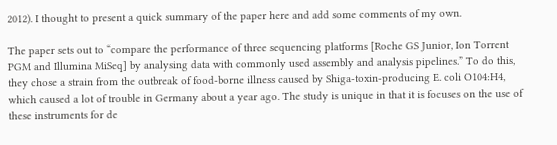2012). I thought to present a quick summary of the paper here and add some comments of my own.

The paper sets out to “compare the performance of three sequencing platforms [Roche GS Junior, Ion Torrent PGM and Illumina MiSeq] by analysing data with commonly used assembly and analysis pipelines.” To do this, they chose a strain from the outbreak of food-borne illness caused by Shiga-toxin-producing E. coli O104:H4, which caused a lot of trouble in Germany about a year ago. The study is unique in that it is focuses on the use of these instruments for de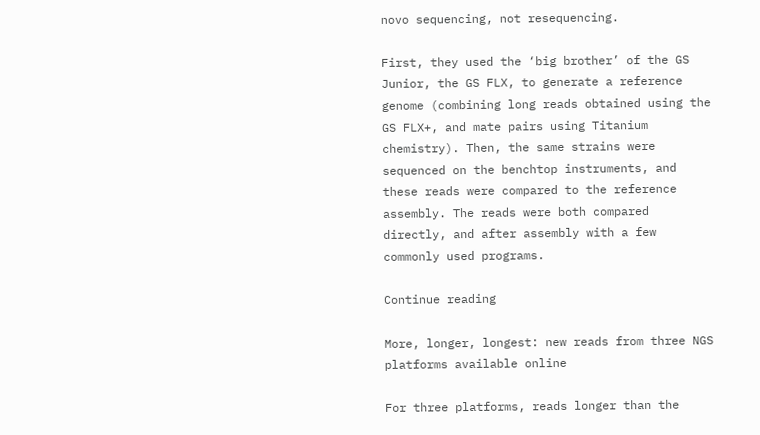novo sequencing, not resequencing.

First, they used the ‘big brother’ of the GS Junior, the GS FLX, to generate a reference genome (combining long reads obtained using the GS FLX+, and mate pairs using Titanium chemistry). Then, the same strains were sequenced on the benchtop instruments, and these reads were compared to the reference assembly. The reads were both compared directly, and after assembly with a few commonly used programs.

Continue reading

More, longer, longest: new reads from three NGS platforms available online

For three platforms, reads longer than the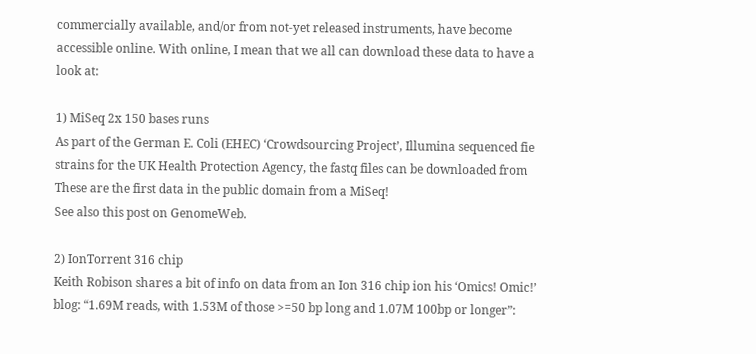commercially available, and/or from not-yet released instruments, have become accessible online. With online, I mean that we all can download these data to have a look at:

1) MiSeq 2x 150 bases runs
As part of the German E. Coli (EHEC) ‘Crowdsourcing Project’, Illumina sequenced fie strains for the UK Health Protection Agency, the fastq files can be downloaded from These are the first data in the public domain from a MiSeq!
See also this post on GenomeWeb.

2) IonTorrent 316 chip
Keith Robison shares a bit of info on data from an Ion 316 chip ion his ‘Omics! Omic!’ blog: “1.69M reads, with 1.53M of those >=50 bp long and 1.07M 100bp or longer”: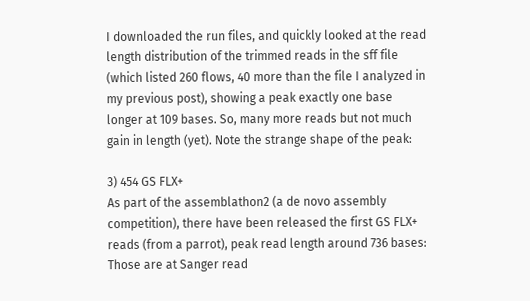I downloaded the run files, and quickly looked at the read length distribution of the trimmed reads in the sff file (which listed 260 flows, 40 more than the file I analyzed in my previous post), showing a peak exactly one base longer at 109 bases. So, many more reads but not much gain in length (yet). Note the strange shape of the peak:

3) 454 GS FLX+
As part of the assemblathon2 (a de novo assembly competition), there have been released the first GS FLX+ reads (from a parrot), peak read length around 736 bases: Those are at Sanger read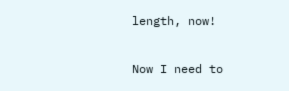length, now!

Now I need to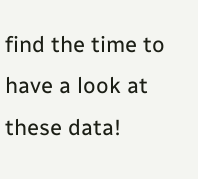find the time to have a look at these data!